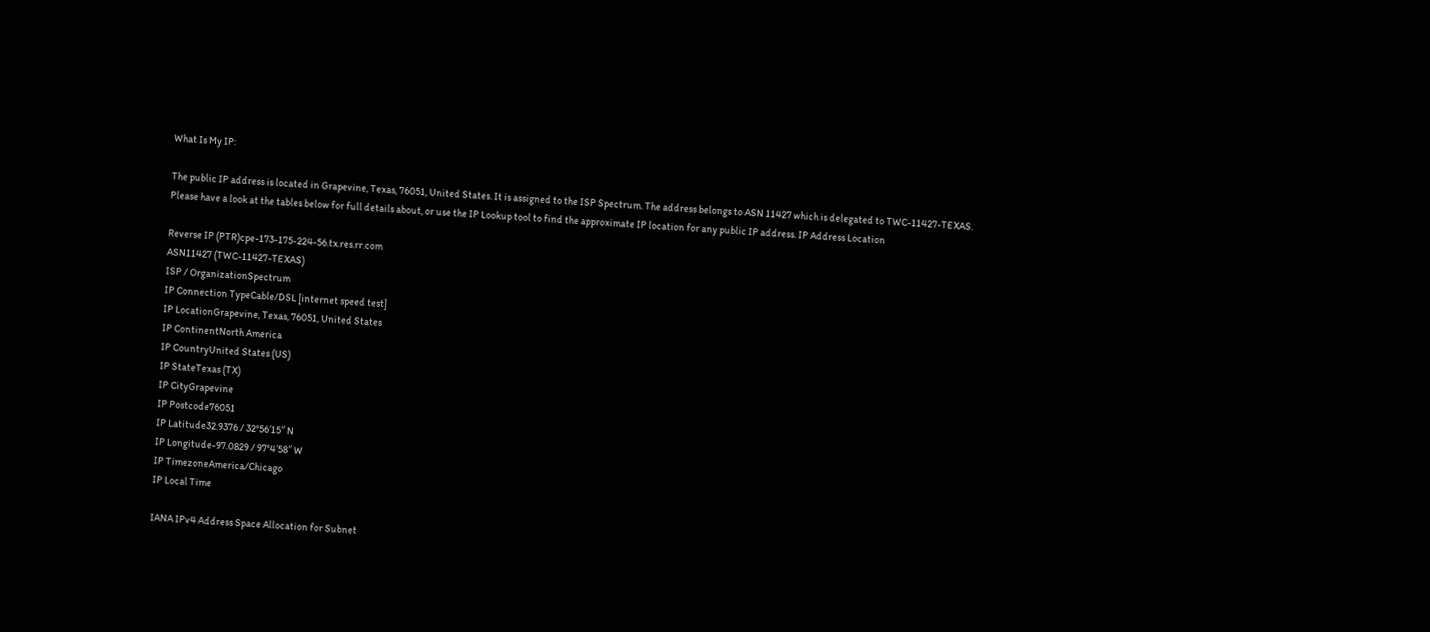What Is My IP:

The public IP address is located in Grapevine, Texas, 76051, United States. It is assigned to the ISP Spectrum. The address belongs to ASN 11427 which is delegated to TWC-11427-TEXAS.
Please have a look at the tables below for full details about, or use the IP Lookup tool to find the approximate IP location for any public IP address. IP Address Location

Reverse IP (PTR)cpe-173-175-224-56.tx.res.rr.com
ASN11427 (TWC-11427-TEXAS)
ISP / OrganizationSpectrum
IP Connection TypeCable/DSL [internet speed test]
IP LocationGrapevine, Texas, 76051, United States
IP ContinentNorth America
IP CountryUnited States (US)
IP StateTexas (TX)
IP CityGrapevine
IP Postcode76051
IP Latitude32.9376 / 32°56′15″ N
IP Longitude-97.0829 / 97°4′58″ W
IP TimezoneAmerica/Chicago
IP Local Time

IANA IPv4 Address Space Allocation for Subnet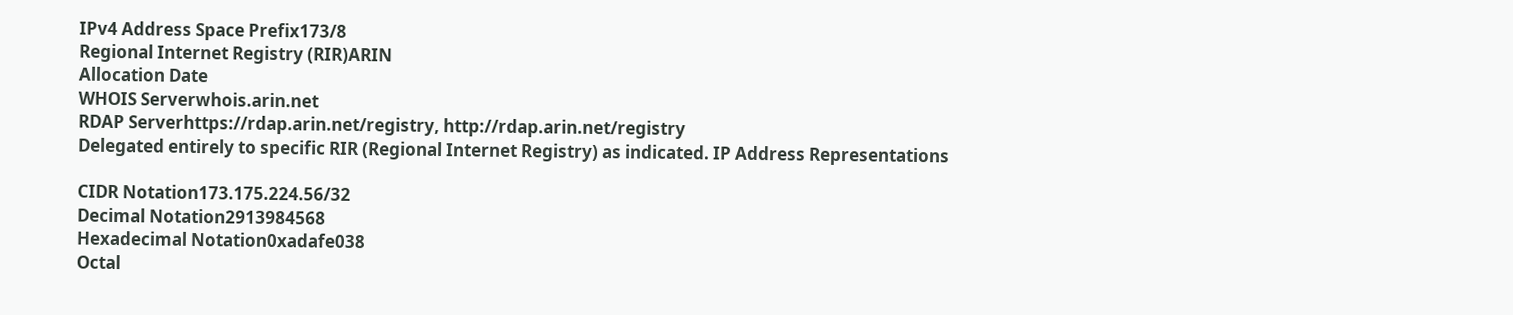IPv4 Address Space Prefix173/8
Regional Internet Registry (RIR)ARIN
Allocation Date
WHOIS Serverwhois.arin.net
RDAP Serverhttps://rdap.arin.net/registry, http://rdap.arin.net/registry
Delegated entirely to specific RIR (Regional Internet Registry) as indicated. IP Address Representations

CIDR Notation173.175.224.56/32
Decimal Notation2913984568
Hexadecimal Notation0xadafe038
Octal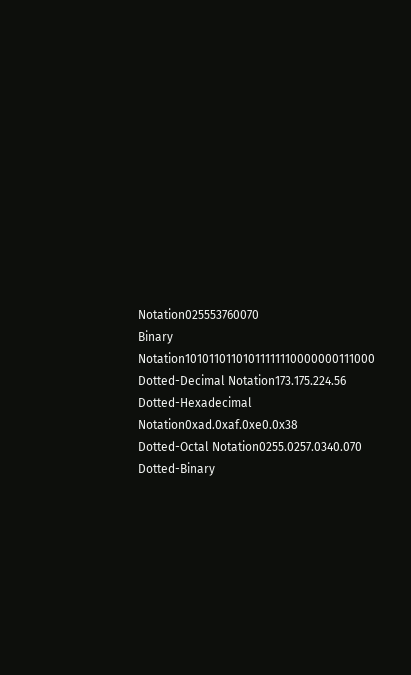Notation025553760070
Binary Notation10101101101011111110000000111000
Dotted-Decimal Notation173.175.224.56
Dotted-Hexadecimal Notation0xad.0xaf.0xe0.0x38
Dotted-Octal Notation0255.0257.0340.070
Dotted-Binary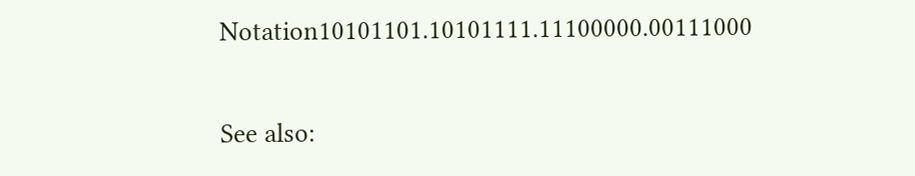Notation10101101.10101111.11100000.00111000

See also: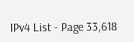IPv4 List - Page 33,618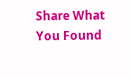Share What You Found